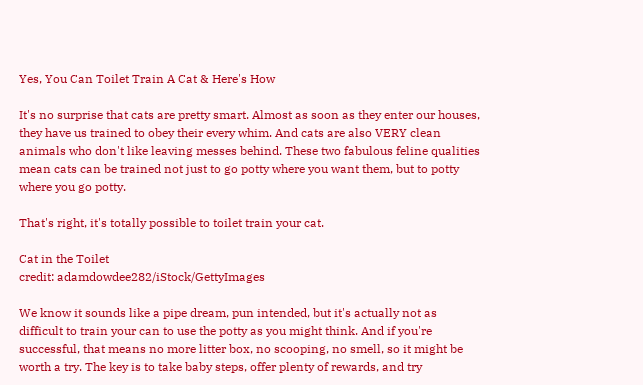Yes, You Can Toilet Train A Cat & Here's How

It's no surprise that cats are pretty smart. Almost as soon as they enter our houses, they have us trained to obey their every whim. And cats are also VERY clean animals who don't like leaving messes behind. These two fabulous feline qualities mean cats can be trained not just to go potty where you want them, but to potty where you go potty.

That's right, it's totally possible to toilet train your cat.

Cat in the Toilet
credit: adamdowdee282/iStock/GettyImages

We know it sounds like a pipe dream, pun intended, but it's actually not as difficult to train your can to use the potty as you might think. And if you're successful, that means no more litter box, no scooping, no smell, so it might be worth a try. The key is to take baby steps, offer plenty of rewards, and try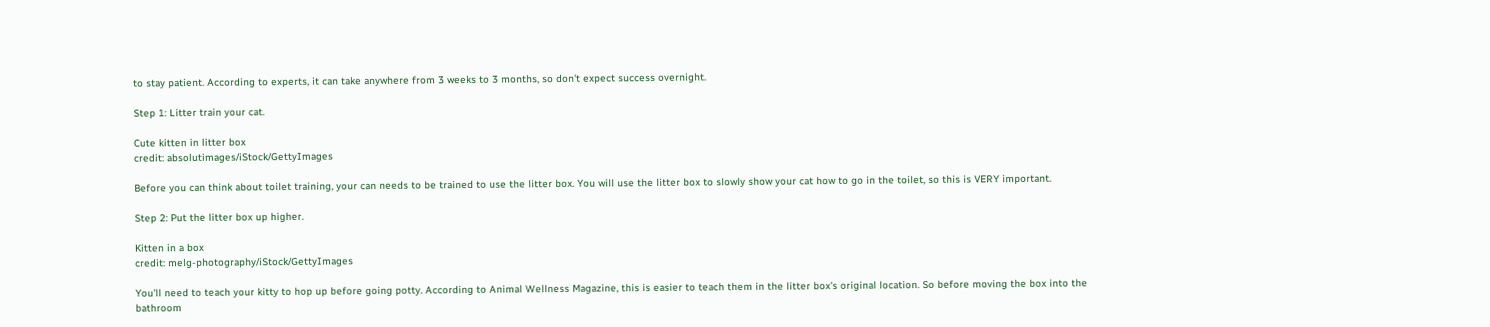to stay patient. According to experts, it can take anywhere from 3 weeks to 3 months, so don't expect success overnight.

Step 1: Litter train your cat.

Cute kitten in litter box
credit: absolutimages/iStock/GettyImages

Before you can think about toilet training, your can needs to be trained to use the litter box. You will use the litter box to slowly show your cat how to go in the toilet, so this is VERY important.

Step 2: Put the litter box up higher.

Kitten in a box
credit: melg-photography/iStock/GettyImages

You'll need to teach your kitty to hop up before going potty. According to Animal Wellness Magazine, this is easier to teach them in the litter box's original location. So before moving the box into the bathroom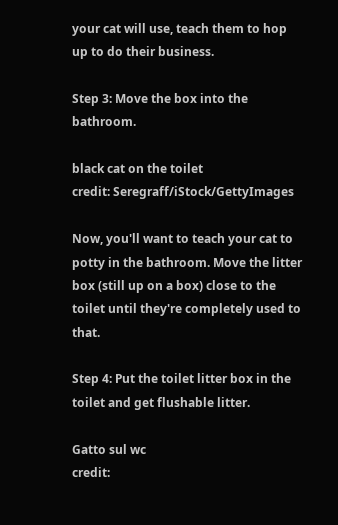your cat will use, teach them to hop up to do their business.

Step 3: Move the box into the bathroom.

black cat on the toilet
credit: Seregraff/iStock/GettyImages

Now, you'll want to teach your cat to potty in the bathroom. Move the litter box (still up on a box) close to the toilet until they're completely used to that.

Step 4: Put the toilet litter box in the toilet and get flushable litter.

Gatto sul wc
credit: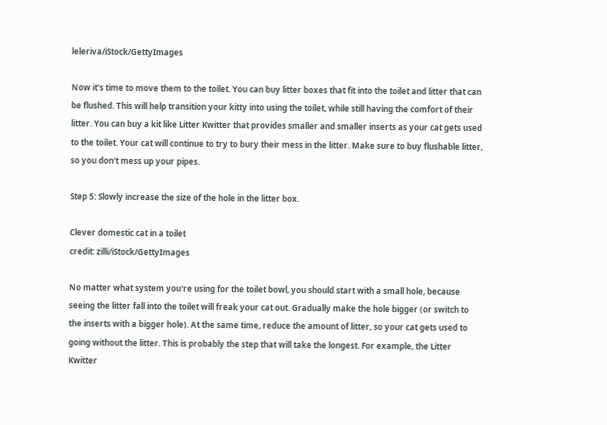leleriva/iStock/GettyImages

Now it's time to move them to the toilet. You can buy litter boxes that fit into the toilet and litter that can be flushed. This will help transition your kitty into using the toilet, while still having the comfort of their litter. You can buy a kit like Litter Kwitter that provides smaller and smaller inserts as your cat gets used to the toilet. Your cat will continue to try to bury their mess in the litter. Make sure to buy flushable litter, so you don't mess up your pipes.

Step 5: Slowly increase the size of the hole in the litter box.

Clever domestic cat in a toilet
credit: zilli/iStock/GettyImages

No matter what system you're using for the toilet bowl, you should start with a small hole, because seeing the litter fall into the toilet will freak your cat out. Gradually make the hole bigger (or switch to the inserts with a bigger hole). At the same time, reduce the amount of litter, so your cat gets used to going without the litter. This is probably the step that will take the longest. For example, the Litter Kwitter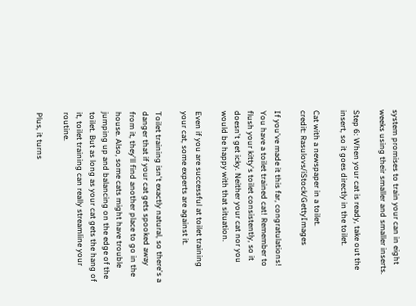system promises to train your can in eight weeks using their smaller and smaller inserts.

Step 6: When your cat is ready, take out the insert, so it goes directly in the toilet.

Cat with a newspaper in a toilet.
credit: Rasulovs/iStock/GettyImages

If you've made it this far, congratulations! You have a toilet trained cat! Remember to flush your kitty's toilet consistently, so it doesn't get icky. Neither your cat nor you would be happy with that situation.

Even if you are successful at toilet training your cat, some experts are against it.

Toilet training isn't exactly natural, so there's a danger that if your cat gets spooked away from it, they'll find another place to go in the house. Also, some cats might have trouble jumping up and balancing on the edge of the toilet. But as long as your cat gets the hang of it, toilet training can really streamline your routine.

Plus, it turns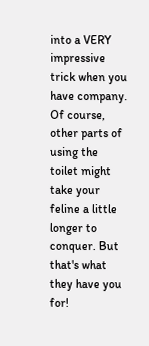into a VERY impressive trick when you have company. Of course, other parts of using the toilet might take your feline a little longer to conquer. But that's what they have you for!